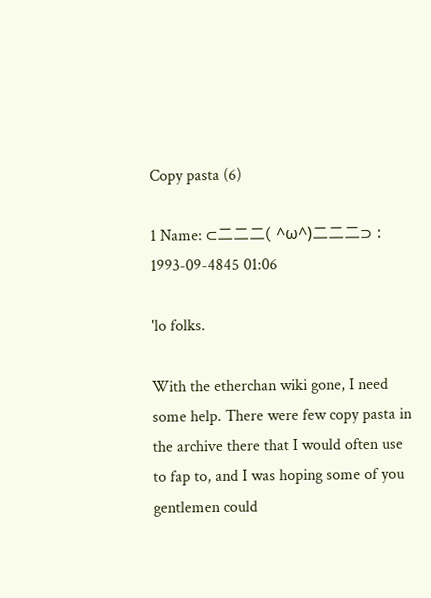Copy pasta (6)

1 Name: ⊂二二二( ^ω^)二二二⊃ : 1993-09-4845 01:06

'lo folks.

With the etherchan wiki gone, I need some help. There were few copy pasta in the archive there that I would often use to fap to, and I was hoping some of you gentlemen could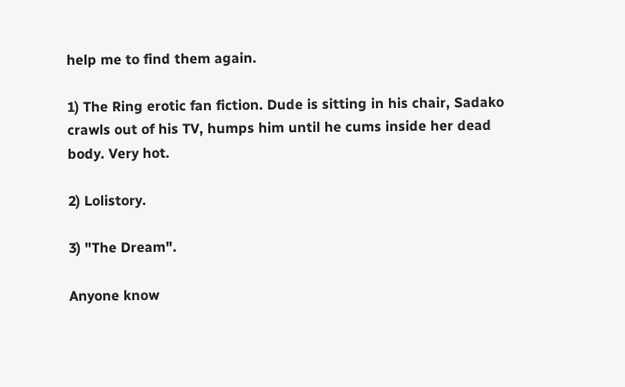help me to find them again.

1) The Ring erotic fan fiction. Dude is sitting in his chair, Sadako crawls out of his TV, humps him until he cums inside her dead body. Very hot.

2) Lolistory.

3) "The Dream".

Anyone know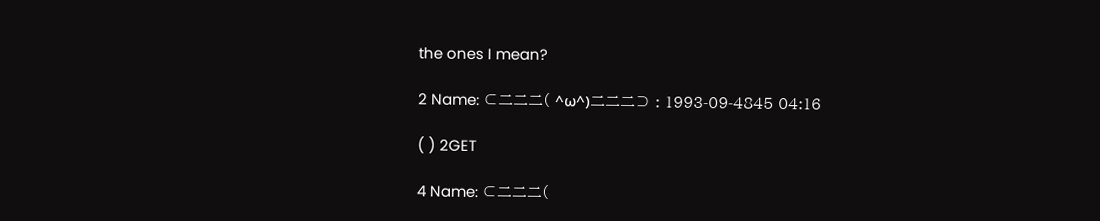the ones I mean?

2 Name: ⊂二二二( ^ω^)二二二⊃ : 1993-09-4845 04:16

( ) 2GET

4 Name: ⊂二二二(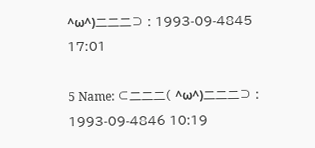^ω^)二二二⊃ : 1993-09-4845 17:01

5 Name: ⊂二二二( ^ω^)二二二⊃ : 1993-09-4846 10:19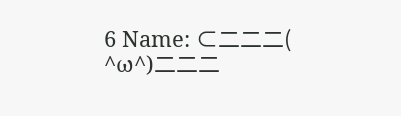6 Name: ⊂二二二( ^ω^)二二二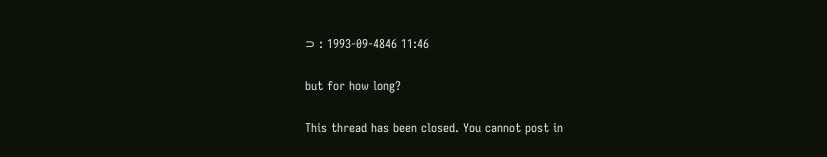⊃ : 1993-09-4846 11:46

but for how long?

This thread has been closed. You cannot post in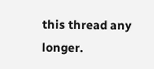this thread any longer.